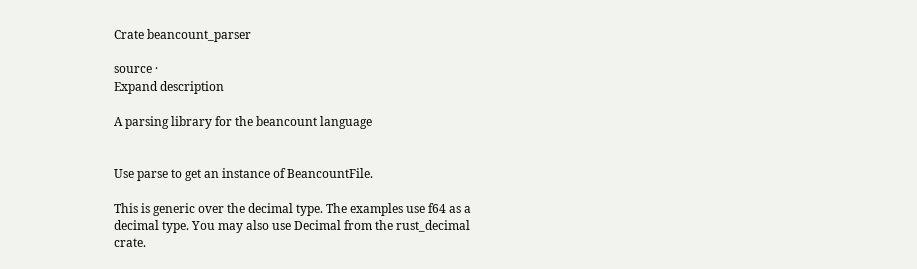Crate beancount_parser

source ·
Expand description

A parsing library for the beancount language


Use parse to get an instance of BeancountFile.

This is generic over the decimal type. The examples use f64 as a decimal type. You may also use Decimal from the rust_decimal crate.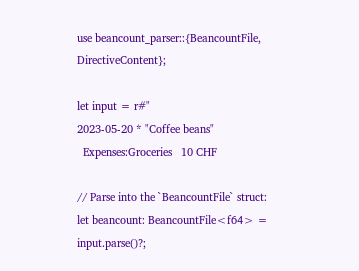use beancount_parser::{BeancountFile, DirectiveContent};

let input = r#"
2023-05-20 * "Coffee beans"
  Expenses:Groceries   10 CHF

// Parse into the `BeancountFile` struct:
let beancount: BeancountFile<f64> = input.parse()?;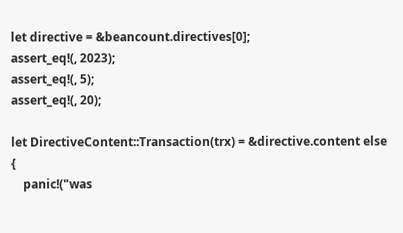let directive = &beancount.directives[0];
assert_eq!(, 2023);
assert_eq!(, 5);
assert_eq!(, 20);

let DirectiveContent::Transaction(trx) = &directive.content else {
    panic!("was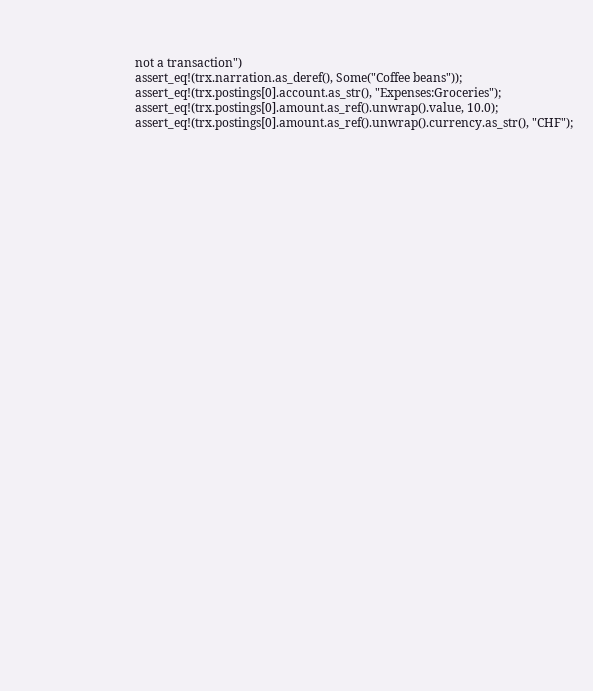not a transaction")
assert_eq!(trx.narration.as_deref(), Some("Coffee beans"));
assert_eq!(trx.postings[0].account.as_str(), "Expenses:Groceries");
assert_eq!(trx.postings[0].amount.as_ref().unwrap().value, 10.0);
assert_eq!(trx.postings[0].amount.as_ref().unwrap().currency.as_str(), "CHF");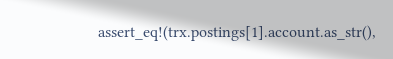assert_eq!(trx.postings[1].account.as_str(),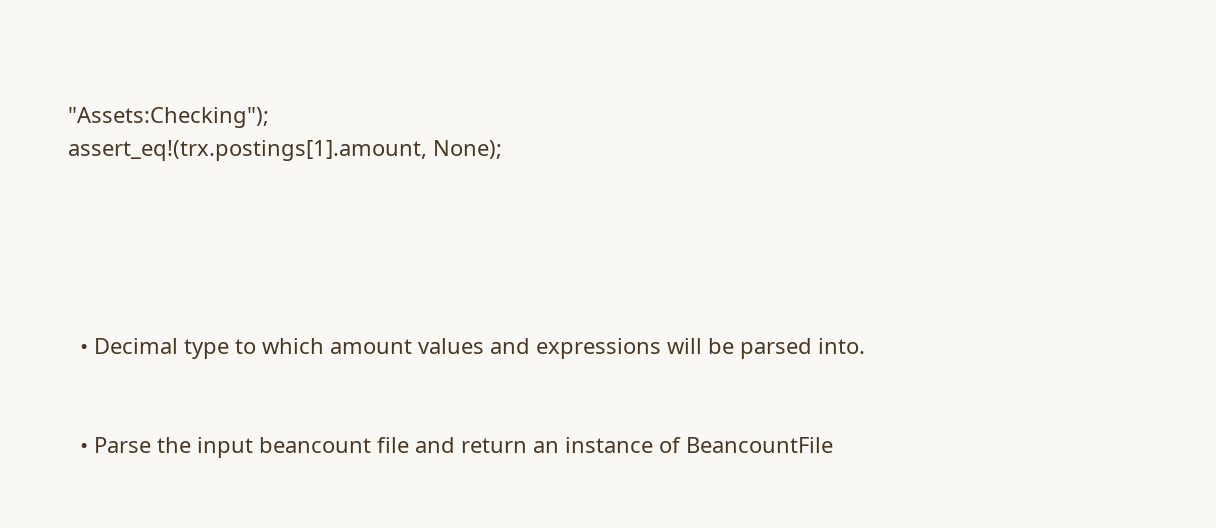"Assets:Checking");
assert_eq!(trx.postings[1].amount, None);





  • Decimal type to which amount values and expressions will be parsed into.


  • Parse the input beancount file and return an instance of BeancountFile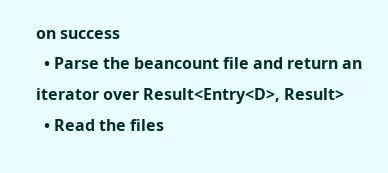on success
  • Parse the beancount file and return an iterator over Result<Entry<D>, Result>
  • Read the files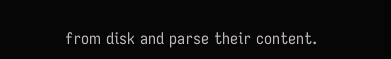from disk and parse their content.